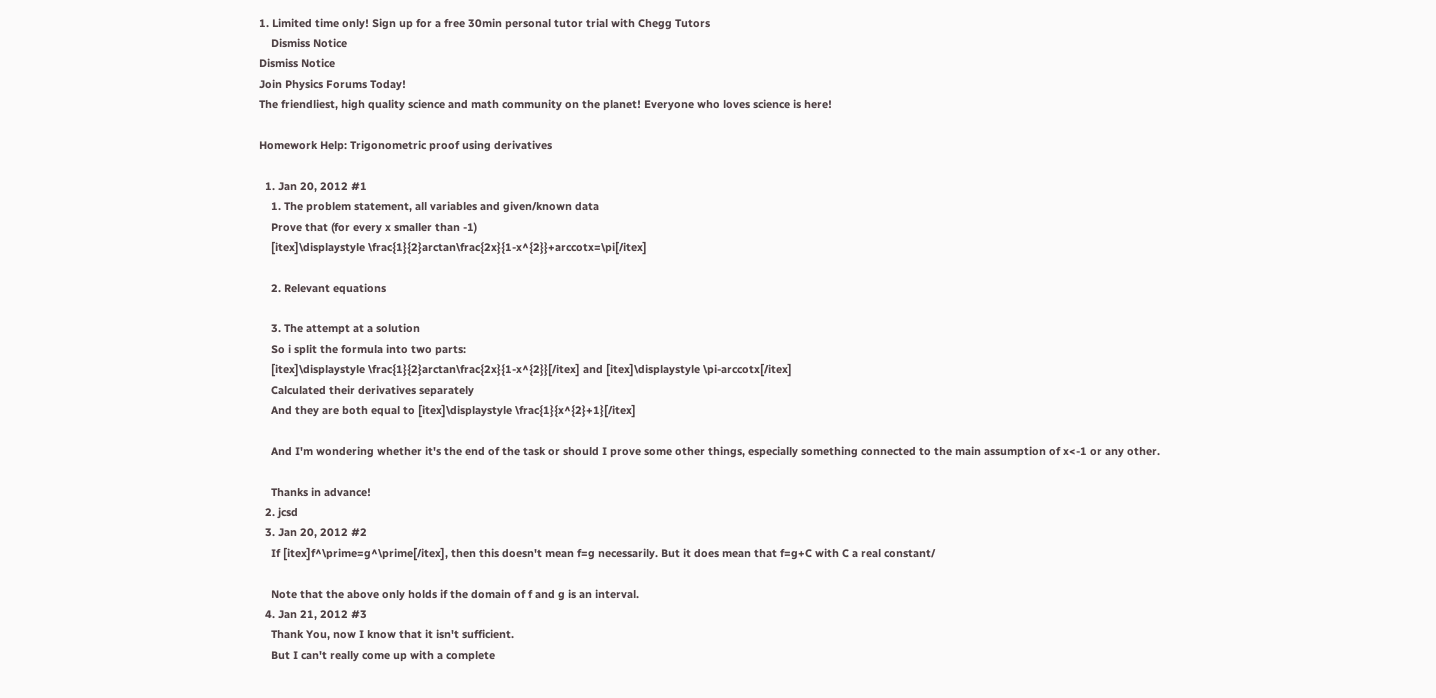1. Limited time only! Sign up for a free 30min personal tutor trial with Chegg Tutors
    Dismiss Notice
Dismiss Notice
Join Physics Forums Today!
The friendliest, high quality science and math community on the planet! Everyone who loves science is here!

Homework Help: Trigonometric proof using derivatives

  1. Jan 20, 2012 #1
    1. The problem statement, all variables and given/known data
    Prove that (for every x smaller than -1)
    [itex]\displaystyle \frac{1}{2}arctan\frac{2x}{1-x^{2}}+arccotx=\pi[/itex]

    2. Relevant equations

    3. The attempt at a solution
    So i split the formula into two parts:
    [itex]\displaystyle \frac{1}{2}arctan\frac{2x}{1-x^{2}}[/itex] and [itex]\displaystyle \pi-arccotx[/itex]
    Calculated their derivatives separately
    And they are both equal to [itex]\displaystyle \frac{1}{x^{2}+1}[/itex]

    And I'm wondering whether it's the end of the task or should I prove some other things, especially something connected to the main assumption of x<-1 or any other.

    Thanks in advance!
  2. jcsd
  3. Jan 20, 2012 #2
    If [itex]f^\prime=g^\prime[/itex], then this doesn't mean f=g necessarily. But it does mean that f=g+C with C a real constant/

    Note that the above only holds if the domain of f and g is an interval.
  4. Jan 21, 2012 #3
    Thank You, now I know that it isn't sufficient.
    But I can't really come up with a complete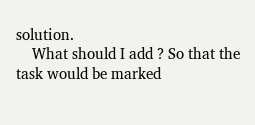solution.
    What should I add ? So that the task would be marked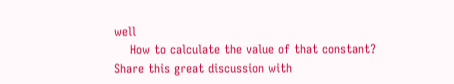well
    How to calculate the value of that constant?
Share this great discussion with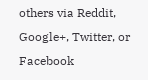others via Reddit, Google+, Twitter, or Facebook